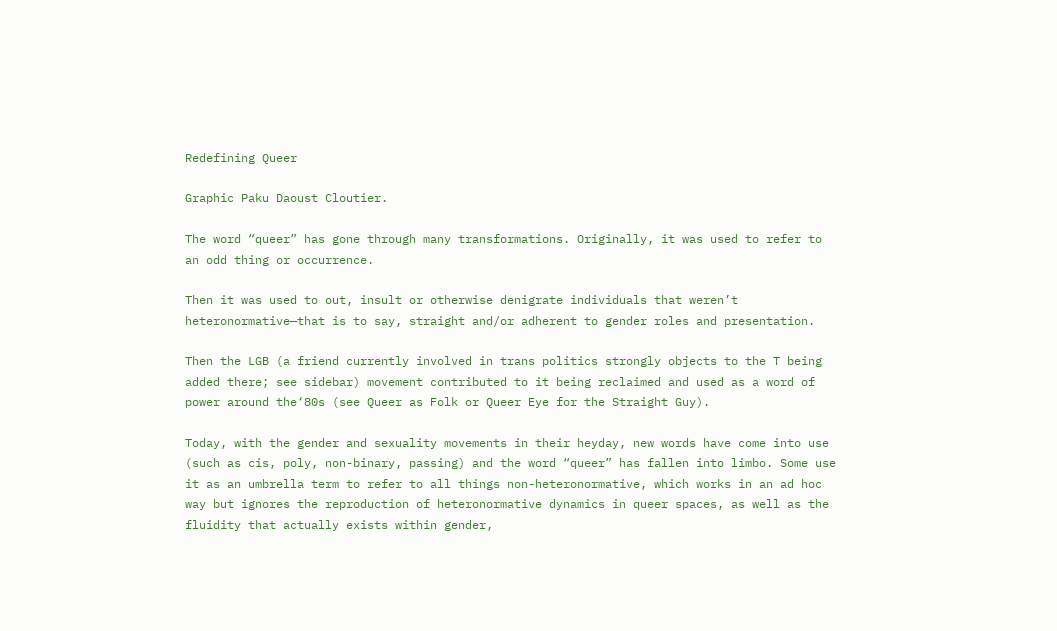Redefining Queer

Graphic Paku Daoust Cloutier.

The word “queer” has gone through many transformations. Originally, it was used to refer to an odd thing or occurrence.

Then it was used to out, insult or otherwise denigrate individuals that weren’t heteronormative—that is to say, straight and/or adherent to gender roles and presentation.

Then the LGB (a friend currently involved in trans politics strongly objects to the T being added there; see sidebar) movement contributed to it being reclaimed and used as a word of power around the‘80s (see Queer as Folk or Queer Eye for the Straight Guy).

Today, with the gender and sexuality movements in their heyday, new words have come into use (such as cis, poly, non-binary, passing) and the word “queer” has fallen into limbo. Some use it as an umbrella term to refer to all things non-heteronormative, which works in an ad hoc way but ignores the reproduction of heteronormative dynamics in queer spaces, as well as the fluidity that actually exists within gender,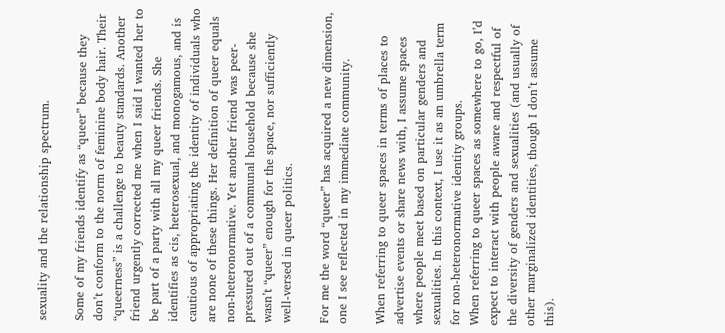sexuality and the relationship spectrum.

Some of my friends identify as “queer” because they don’t conform to the norm of feminine body hair. Their “queerness” is a challenge to beauty standards. Another friend urgently corrected me when I said I wanted her to be part of a party with all my queer friends. She identifies as cis, heterosexual, and monogamous, and is cautious of appropriating the identity of individuals who are none of these things. Her definition of queer equals non-heteronormative. Yet another friend was peer-pressured out of a communal household because she wasn’t “queer” enough for the space, nor sufficiently well-versed in queer politics.

For me the word “queer” has acquired a new dimension, one I see reflected in my immediate community.

When referring to queer spaces in terms of places to advertise events or share news with, I assume spaces where people meet based on particular genders and sexualities. In this context, I use it as an umbrella term for non-heteronormative identity groups.
When referring to queer spaces as somewhere to go, I’d expect to interact with people aware and respectful of the diversity of genders and sexualities (and usually of other marginalized identities, though I don’t assume this).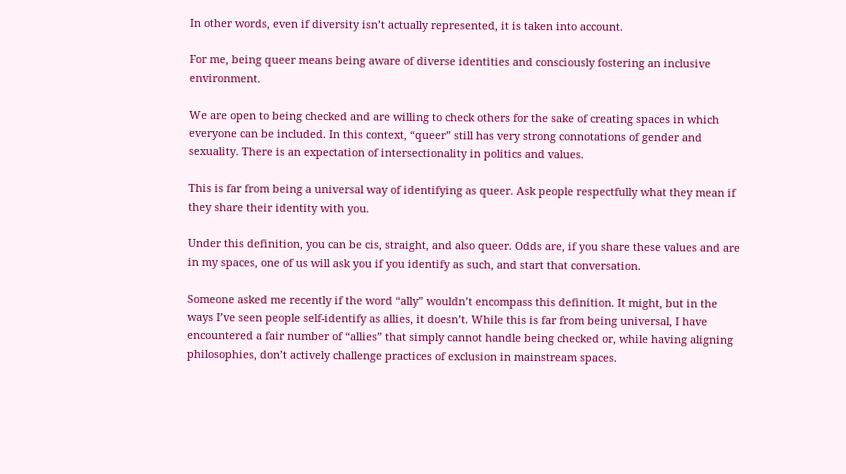In other words, even if diversity isn’t actually represented, it is taken into account.

For me, being queer means being aware of diverse identities and consciously fostering an inclusive environment.

We are open to being checked and are willing to check others for the sake of creating spaces in which everyone can be included. In this context, “queer” still has very strong connotations of gender and sexuality. There is an expectation of intersectionality in politics and values.

This is far from being a universal way of identifying as queer. Ask people respectfully what they mean if they share their identity with you.

Under this definition, you can be cis, straight, and also queer. Odds are, if you share these values and are in my spaces, one of us will ask you if you identify as such, and start that conversation.

Someone asked me recently if the word “ally” wouldn’t encompass this definition. It might, but in the ways I’ve seen people self-identify as allies, it doesn’t. While this is far from being universal, I have encountered a fair number of “allies” that simply cannot handle being checked or, while having aligning philosophies, don’t actively challenge practices of exclusion in mainstream spaces.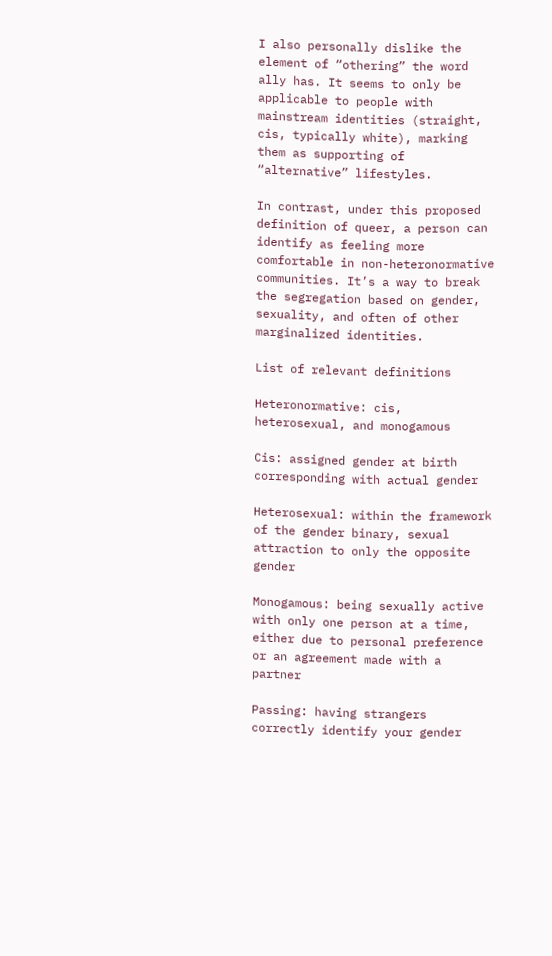I also personally dislike the element of “othering” the word ally has. It seems to only be applicable to people with mainstream identities (straight, cis, typically white), marking them as supporting of “alternative” lifestyles.

In contrast, under this proposed definition of queer, a person can identify as feeling more comfortable in non-heteronormative communities. It’s a way to break the segregation based on gender, sexuality, and often of other marginalized identities.

List of relevant definitions

Heteronormative: cis, heterosexual, and monogamous

Cis: assigned gender at birth corresponding with actual gender

Heterosexual: within the framework of the gender binary, sexual attraction to only the opposite gender

Monogamous: being sexually active with only one person at a time, either due to personal preference or an agreement made with a partner

Passing: having strangers correctly identify your gender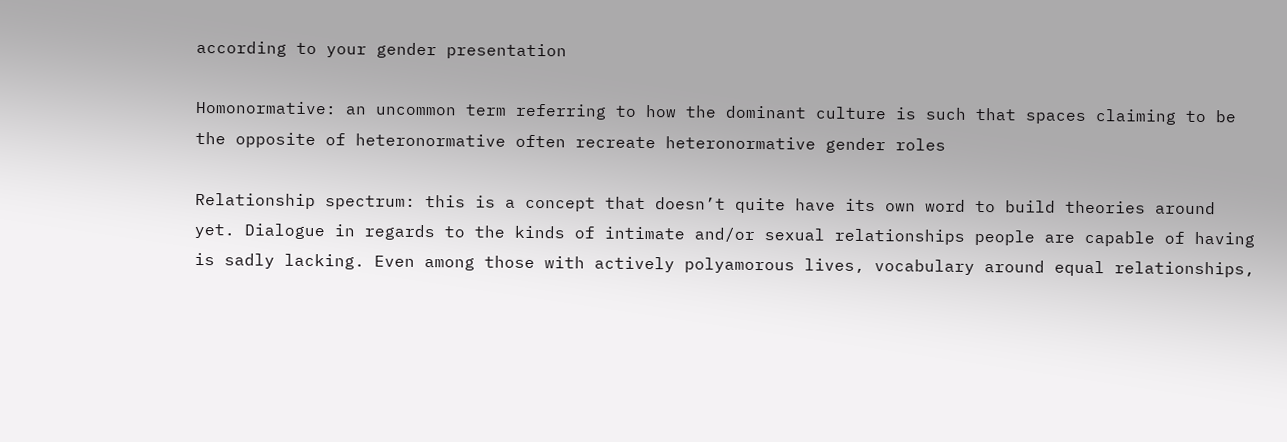according to your gender presentation

Homonormative: an uncommon term referring to how the dominant culture is such that spaces claiming to be the opposite of heteronormative often recreate heteronormative gender roles

Relationship spectrum: this is a concept that doesn’t quite have its own word to build theories around yet. Dialogue in regards to the kinds of intimate and/or sexual relationships people are capable of having is sadly lacking. Even among those with actively polyamorous lives, vocabulary around equal relationships,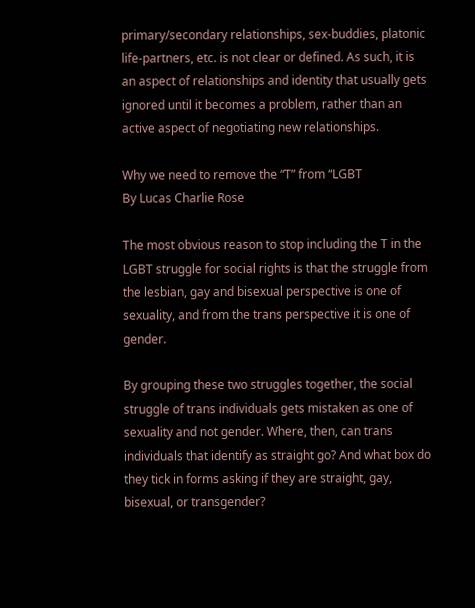primary/secondary relationships, sex-buddies, platonic life-partners, etc. is not clear or defined. As such, it is an aspect of relationships and identity that usually gets ignored until it becomes a problem, rather than an active aspect of negotiating new relationships.

Why we need to remove the “T” from “LGBT
By Lucas Charlie Rose

The most obvious reason to stop including the T in the LGBT struggle for social rights is that the struggle from the lesbian, gay and bisexual perspective is one of sexuality, and from the trans perspective it is one of gender.

By grouping these two struggles together, the social struggle of trans individuals gets mistaken as one of sexuality and not gender. Where, then, can trans individuals that identify as straight go? And what box do they tick in forms asking if they are straight, gay, bisexual, or transgender?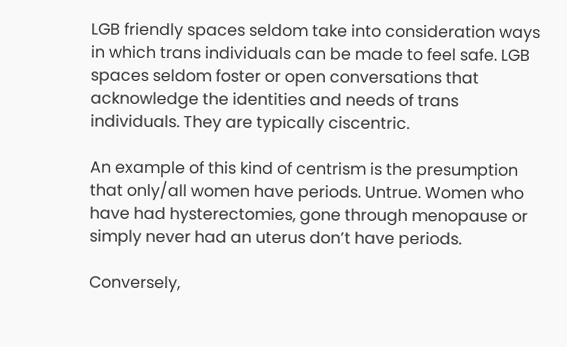LGB friendly spaces seldom take into consideration ways in which trans individuals can be made to feel safe. LGB spaces seldom foster or open conversations that acknowledge the identities and needs of trans individuals. They are typically ciscentric.

An example of this kind of centrism is the presumption that only/all women have periods. Untrue. Women who have had hysterectomies, gone through menopause or simply never had an uterus don’t have periods.

Conversely,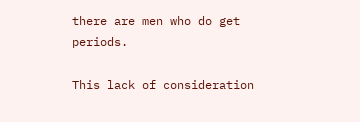there are men who do get periods.

This lack of consideration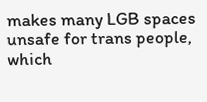makes many LGB spaces unsafe for trans people, which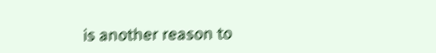is another reason to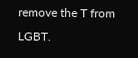remove the T from LGBT.